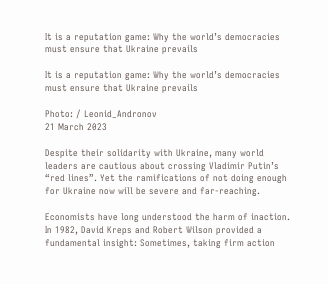It is a reputation game: Why the world’s democracies must ensure that Ukraine prevails

It is a reputation game: Why the world’s democracies must ensure that Ukraine prevails

Photo: / Leonid_Andronov
21 March 2023

Despite their solidarity with Ukraine, many world leaders are cautious about crossing Vladimir Putin’s “red lines”. Yet the ramifications of not doing enough for Ukraine now will be severe and far-reaching.

Economists have long understood the harm of inaction. In 1982, David Kreps and Robert Wilson provided a fundamental insight: Sometimes, taking firm action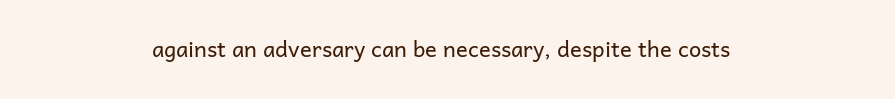against an adversary can be necessary, despite the costs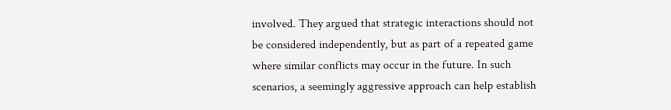involved. They argued that strategic interactions should not be considered independently, but as part of a repeated game where similar conflicts may occur in the future. In such scenarios, a seemingly aggressive approach can help establish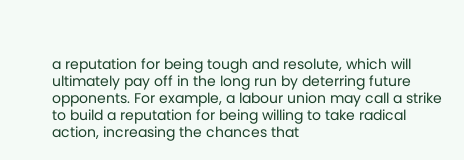a reputation for being tough and resolute, which will ultimately pay off in the long run by deterring future opponents. For example, a labour union may call a strike to build a reputation for being willing to take radical action, increasing the chances that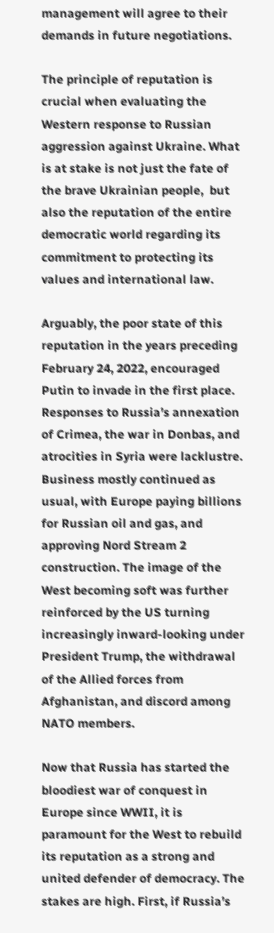management will agree to their demands in future negotiations.

The principle of reputation is crucial when evaluating the Western response to Russian aggression against Ukraine. What is at stake is not just the fate of the brave Ukrainian people,  but also the reputation of the entire democratic world regarding its commitment to protecting its values and international law.

Arguably, the poor state of this reputation in the years preceding February 24, 2022, encouraged Putin to invade in the first place. Responses to Russia’s annexation of Crimea, the war in Donbas, and atrocities in Syria were lacklustre. Business mostly continued as usual, with Europe paying billions for Russian oil and gas, and approving Nord Stream 2 construction. The image of the West becoming soft was further reinforced by the US turning increasingly inward-looking under President Trump, the withdrawal of the Allied forces from Afghanistan, and discord among NATO members.

Now that Russia has started the bloodiest war of conquest in Europe since WWII, it is paramount for the West to rebuild its reputation as a strong and united defender of democracy. The stakes are high. First, if Russia’s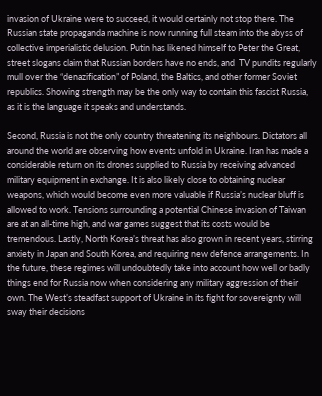invasion of Ukraine were to succeed, it would certainly not stop there. The Russian state propaganda machine is now running full steam into the abyss of collective imperialistic delusion. Putin has likened himself to Peter the Great, street slogans claim that Russian borders have no ends, and  TV pundits regularly mull over the “denazification” of Poland, the Baltics, and other former Soviet republics. Showing strength may be the only way to contain this fascist Russia, as it is the language it speaks and understands.

Second, Russia is not the only country threatening its neighbours. Dictators all around the world are observing how events unfold in Ukraine. Iran has made a considerable return on its drones supplied to Russia by receiving advanced military equipment in exchange. It is also likely close to obtaining nuclear weapons, which would become even more valuable if Russia’s nuclear bluff is allowed to work. Tensions surrounding a potential Chinese invasion of Taiwan are at an all-time high, and war games suggest that its costs would be tremendous. Lastly, North Korea’s threat has also grown in recent years, stirring anxiety in Japan and South Korea, and requiring new defence arrangements. In the future, these regimes will undoubtedly take into account how well or badly things end for Russia now when considering any military aggression of their own. The West’s steadfast support of Ukraine in its fight for sovereignty will sway their decisions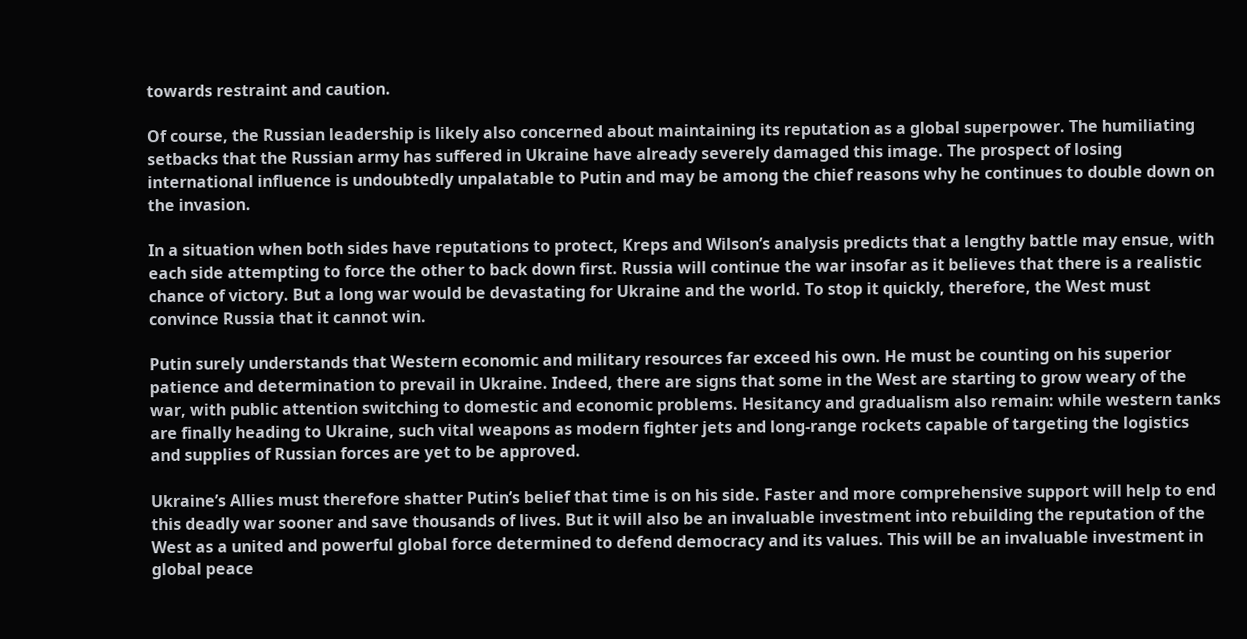towards restraint and caution.

Of course, the Russian leadership is likely also concerned about maintaining its reputation as a global superpower. The humiliating setbacks that the Russian army has suffered in Ukraine have already severely damaged this image. The prospect of losing international influence is undoubtedly unpalatable to Putin and may be among the chief reasons why he continues to double down on the invasion.

In a situation when both sides have reputations to protect, Kreps and Wilson’s analysis predicts that a lengthy battle may ensue, with each side attempting to force the other to back down first. Russia will continue the war insofar as it believes that there is a realistic chance of victory. But a long war would be devastating for Ukraine and the world. To stop it quickly, therefore, the West must convince Russia that it cannot win.

Putin surely understands that Western economic and military resources far exceed his own. He must be counting on his superior patience and determination to prevail in Ukraine. Indeed, there are signs that some in the West are starting to grow weary of the war, with public attention switching to domestic and economic problems. Hesitancy and gradualism also remain: while western tanks are finally heading to Ukraine, such vital weapons as modern fighter jets and long-range rockets capable of targeting the logistics and supplies of Russian forces are yet to be approved.

Ukraine’s Allies must therefore shatter Putin’s belief that time is on his side. Faster and more comprehensive support will help to end this deadly war sooner and save thousands of lives. But it will also be an invaluable investment into rebuilding the reputation of the West as a united and powerful global force determined to defend democracy and its values. This will be an invaluable investment in global peace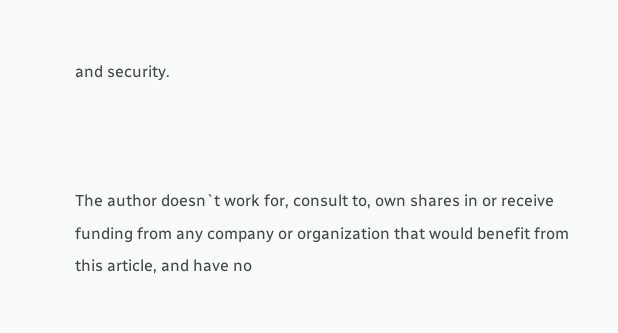and security.



The author doesn`t work for, consult to, own shares in or receive funding from any company or organization that would benefit from this article, and have no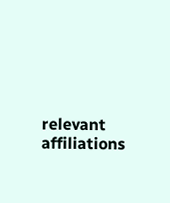relevant affiliations